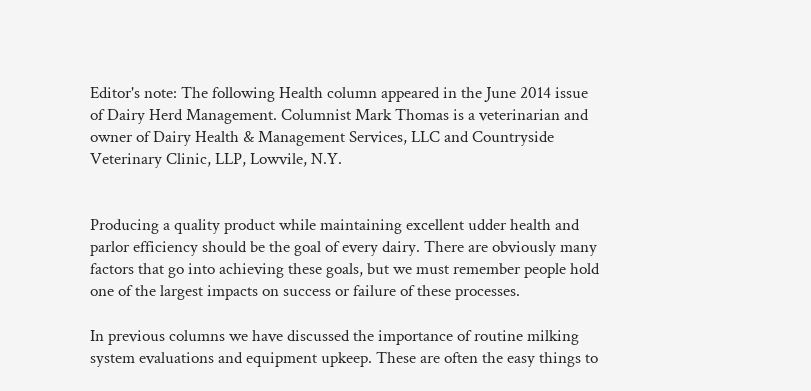Editor's note: The following Health column appeared in the June 2014 issue of Dairy Herd Management. Columnist Mark Thomas is a veterinarian and owner of Dairy Health & Management Services, LLC and Countryside Veterinary Clinic, LLP, Lowvile, N.Y.


Producing a quality product while maintaining excellent udder health and parlor efficiency should be the goal of every dairy. There are obviously many factors that go into achieving these goals, but we must remember people hold one of the largest impacts on success or failure of these processes.

In previous columns we have discussed the importance of routine milking system evaluations and equipment upkeep. These are often the easy things to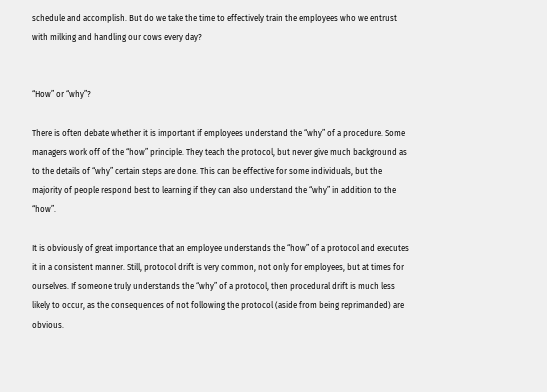schedule and accomplish. But do we take the time to effectively train the employees who we entrust with milking and handling our cows every day?


“How” or “why”?

There is often debate whether it is important if employees understand the “why” of a procedure. Some managers work off of the “how” principle. They teach the protocol, but never give much background as to the details of “why” certain steps are done. This can be effective for some individuals, but the majority of people respond best to learning if they can also understand the “why” in addition to the “how”.

It is obviously of great importance that an employee understands the “how” of a protocol and executes it in a consistent manner. Still, protocol drift is very common, not only for employees, but at times for ourselves. If someone truly understands the “why” of a protocol, then procedural drift is much less likely to occur, as the consequences of not following the protocol (aside from being reprimanded) are obvious.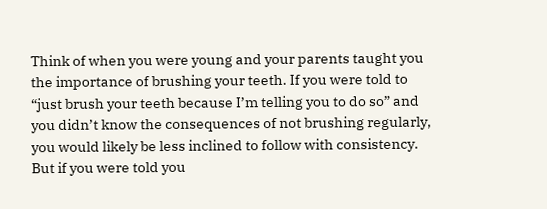Think of when you were young and your parents taught you the importance of brushing your teeth. If you were told to “just brush your teeth because I’m telling you to do so” and you didn’t know the consequences of not brushing regularly, you would likely be less inclined to follow with consistency. But if you were told you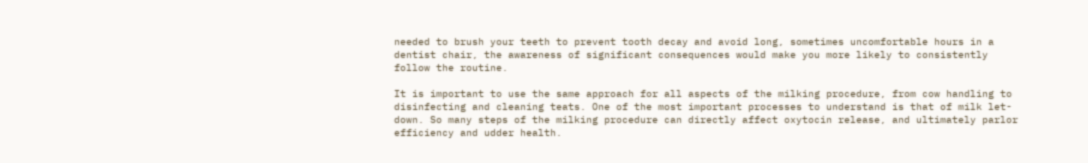needed to brush your teeth to prevent tooth decay and avoid long, sometimes uncomfortable hours in a dentist chair, the awareness of significant consequences would make you more likely to consistently follow the routine.

It is important to use the same approach for all aspects of the milking procedure, from cow handling to disinfecting and cleaning teats. One of the most important processes to understand is that of milk let-down. So many steps of the milking procedure can directly affect oxytocin release, and ultimately parlor efficiency and udder health.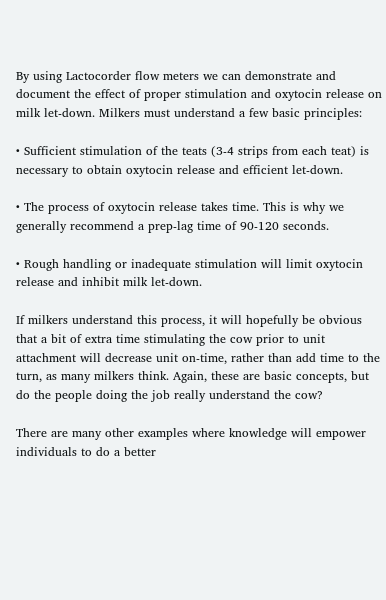By using Lactocorder flow meters we can demonstrate and document the effect of proper stimulation and oxytocin release on milk let-down. Milkers must understand a few basic principles:

• Sufficient stimulation of the teats (3-4 strips from each teat) is necessary to obtain oxytocin release and efficient let-down.

• The process of oxytocin release takes time. This is why we generally recommend a prep-lag time of 90-120 seconds.

• Rough handling or inadequate stimulation will limit oxytocin release and inhibit milk let-down.

If milkers understand this process, it will hopefully be obvious that a bit of extra time stimulating the cow prior to unit attachment will decrease unit on-time, rather than add time to the turn, as many milkers think. Again, these are basic concepts, but do the people doing the job really understand the cow?

There are many other examples where knowledge will empower individuals to do a better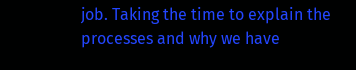job. Taking the time to explain the processes and why we have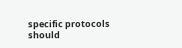specific protocols should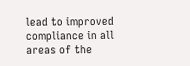lead to improved compliance in all areas of the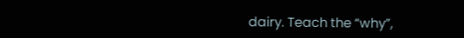dairy. Teach the “why”,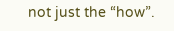not just the “how”.